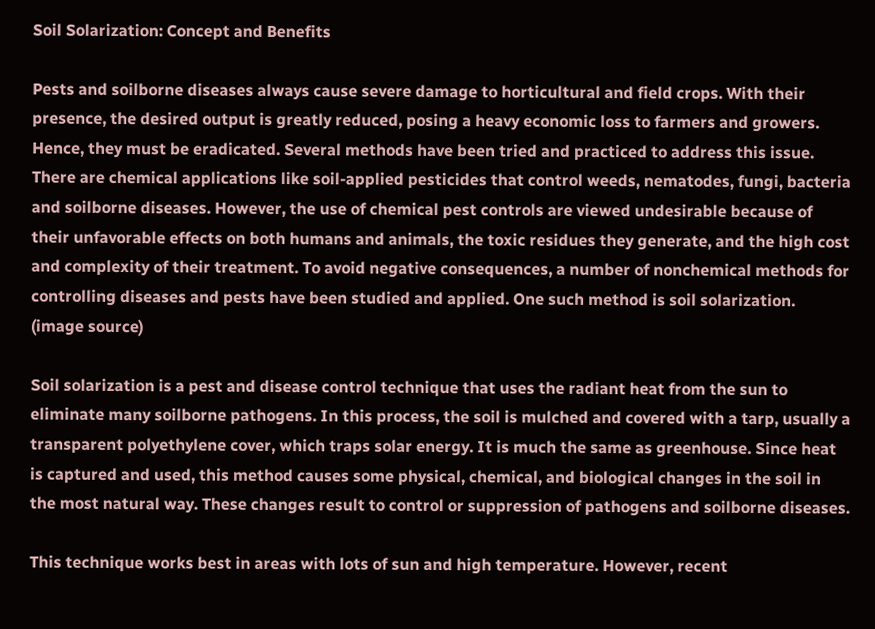Soil Solarization: Concept and Benefits

Pests and soilborne diseases always cause severe damage to horticultural and field crops. With their presence, the desired output is greatly reduced, posing a heavy economic loss to farmers and growers. Hence, they must be eradicated. Several methods have been tried and practiced to address this issue. There are chemical applications like soil-applied pesticides that control weeds, nematodes, fungi, bacteria and soilborne diseases. However, the use of chemical pest controls are viewed undesirable because of their unfavorable effects on both humans and animals, the toxic residues they generate, and the high cost and complexity of their treatment. To avoid negative consequences, a number of nonchemical methods for controlling diseases and pests have been studied and applied. One such method is soil solarization. (image source)

Soil solarization is a pest and disease control technique that uses the radiant heat from the sun to eliminate many soilborne pathogens. In this process, the soil is mulched and covered with a tarp, usually a transparent polyethylene cover, which traps solar energy. It is much the same as greenhouse. Since heat is captured and used, this method causes some physical, chemical, and biological changes in the soil in the most natural way. These changes result to control or suppression of pathogens and soilborne diseases.

This technique works best in areas with lots of sun and high temperature. However, recent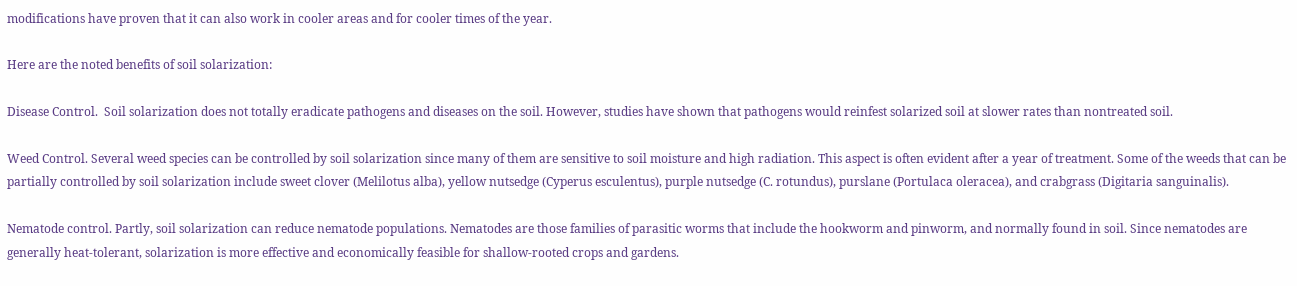modifications have proven that it can also work in cooler areas and for cooler times of the year.

Here are the noted benefits of soil solarization:

Disease Control.  Soil solarization does not totally eradicate pathogens and diseases on the soil. However, studies have shown that pathogens would reinfest solarized soil at slower rates than nontreated soil.

Weed Control. Several weed species can be controlled by soil solarization since many of them are sensitive to soil moisture and high radiation. This aspect is often evident after a year of treatment. Some of the weeds that can be partially controlled by soil solarization include sweet clover (Melilotus alba), yellow nutsedge (Cyperus esculentus), purple nutsedge (C. rotundus), purslane (Portulaca oleracea), and crabgrass (Digitaria sanguinalis).

Nematode control. Partly, soil solarization can reduce nematode populations. Nematodes are those families of parasitic worms that include the hookworm and pinworm, and normally found in soil. Since nematodes are generally heat-tolerant, solarization is more effective and economically feasible for shallow-rooted crops and gardens.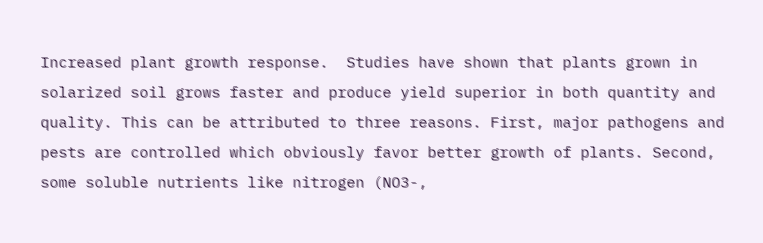Increased plant growth response.  Studies have shown that plants grown in solarized soil grows faster and produce yield superior in both quantity and quality. This can be attributed to three reasons. First, major pathogens and pests are controlled which obviously favor better growth of plants. Second, some soluble nutrients like nitrogen (NO3-,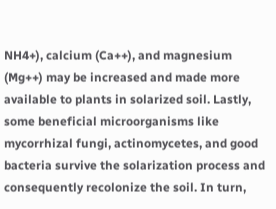NH4+), calcium (Ca++), and magnesium (Mg++) may be increased and made more available to plants in solarized soil. Lastly, some beneficial microorganisms like mycorrhizal fungi, actinomycetes, and good bacteria survive the solarization process and consequently recolonize the soil. In turn,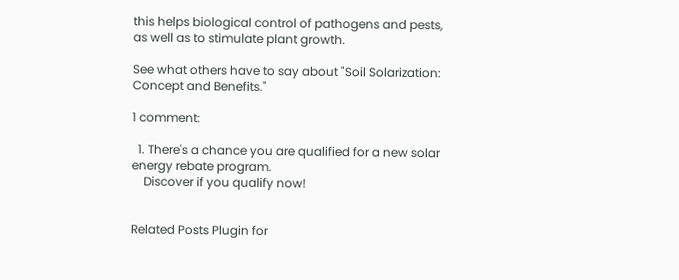this helps biological control of pathogens and pests, as well as to stimulate plant growth.

See what others have to say about "Soil Solarization: Concept and Benefits."

1 comment:

  1. There's a chance you are qualified for a new solar energy rebate program.
    Discover if you qualify now!


Related Posts Plugin for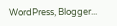WordPress, Blogger...